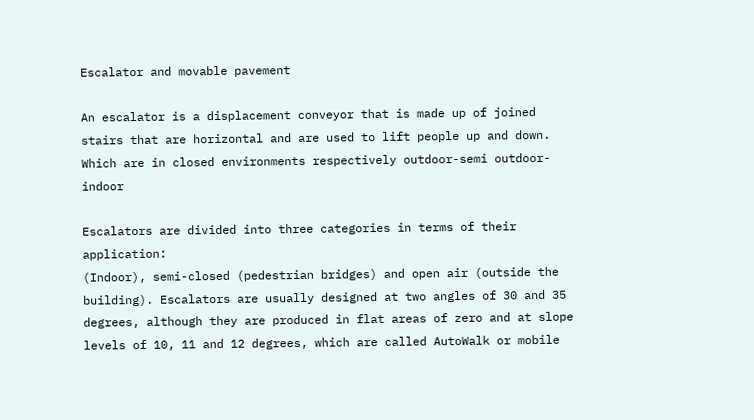Escalator and movable pavement

An escalator is a displacement conveyor that is made up of joined stairs that are horizontal and are used to lift people up and down.
Which are in closed environments respectively outdoor-semi outdoor-indoor

Escalators are divided into three categories in terms of their application:
(Indoor), semi-closed (pedestrian bridges) and open air (outside the building). Escalators are usually designed at two angles of 30 and 35 degrees, although they are produced in flat areas of zero and at slope levels of 10, 11 and 12 degrees, which are called AutoWalk or mobile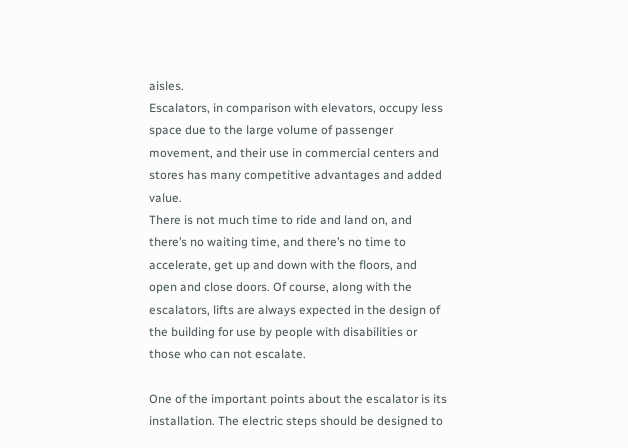aisles.
Escalators, in comparison with elevators, occupy less space due to the large volume of passenger movement, and their use in commercial centers and stores has many competitive advantages and added value.
There is not much time to ride and land on, and there’s no waiting time, and there’s no time to accelerate, get up and down with the floors, and open and close doors. Of course, along with the escalators, lifts are always expected in the design of the building for use by people with disabilities or those who can not escalate.

One of the important points about the escalator is its installation. The electric steps should be designed to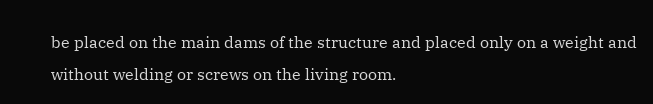be placed on the main dams of the structure and placed only on a weight and without welding or screws on the living room.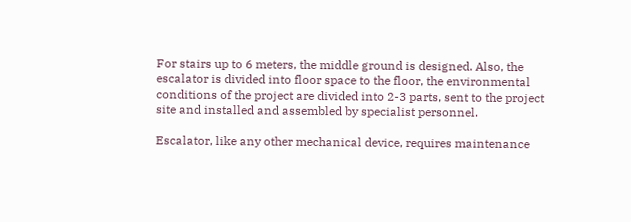For stairs up to 6 meters, the middle ground is designed. Also, the escalator is divided into floor space to the floor, the environmental conditions of the project are divided into 2-3 parts, sent to the project site and installed and assembled by specialist personnel.

Escalator, like any other mechanical device, requires maintenance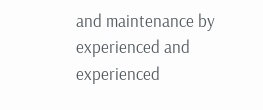and maintenance by experienced and experienced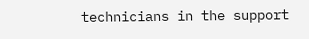technicians in the support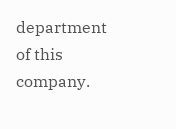department of this company.